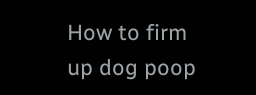How to firm up dog poop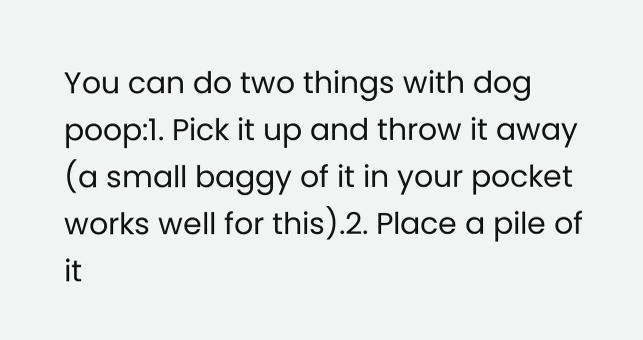You can do two things with dog poop:1. Pick it up and throw it away (a small baggy of it in your pocket works well for this).2. Place a pile of it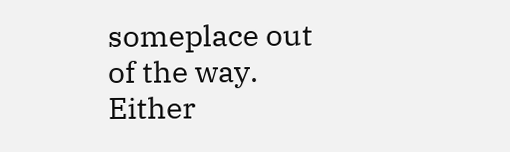someplace out of the way. Either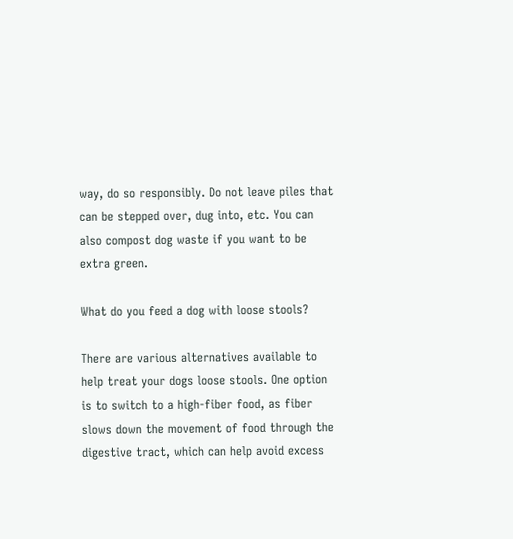way, do so responsibly. Do not leave piles that can be stepped over, dug into, etc. You can also compost dog waste if you want to be extra green.

What do you feed a dog with loose stools?

There are various alternatives available to help treat your dogs loose stools. One option is to switch to a high-fiber food, as fiber slows down the movement of food through the digestive tract, which can help avoid excess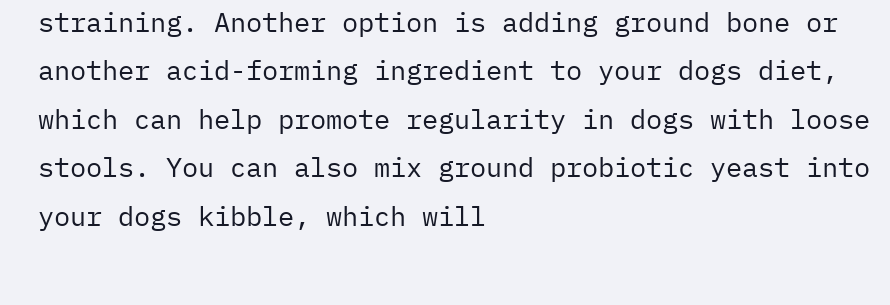straining. Another option is adding ground bone or another acid-forming ingredient to your dogs diet, which can help promote regularity in dogs with loose stools. You can also mix ground probiotic yeast into your dogs kibble, which will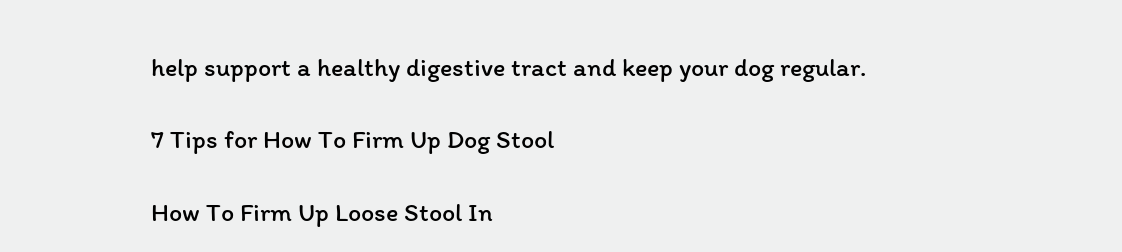help support a healthy digestive tract and keep your dog regular.

7 Tips for How To Firm Up Dog Stool

How To Firm Up Loose Stool In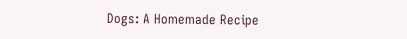Dogs: A Homemade Recipe